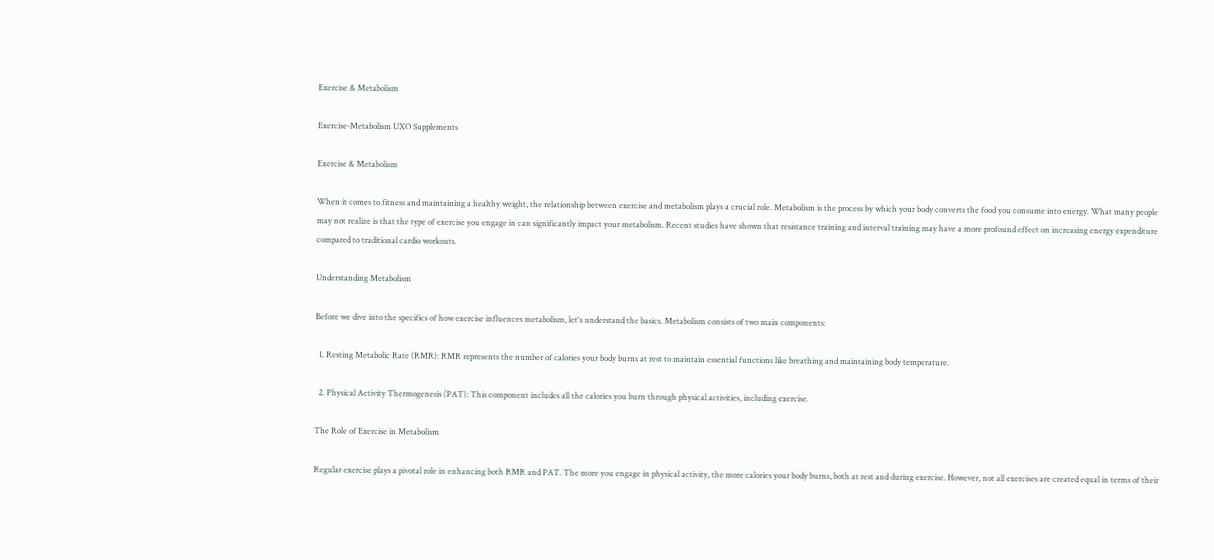Exercise & Metabolism

Exercise-Metabolism UXO Supplements

Exercise & Metabolism

When it comes to fitness and maintaining a healthy weight, the relationship between exercise and metabolism plays a crucial role. Metabolism is the process by which your body converts the food you consume into energy. What many people may not realize is that the type of exercise you engage in can significantly impact your metabolism. Recent studies have shown that resistance training and interval training may have a more profound effect on increasing energy expenditure compared to traditional cardio workouts.

Understanding Metabolism

Before we dive into the specifics of how exercise influences metabolism, let's understand the basics. Metabolism consists of two main components:

  1. Resting Metabolic Rate (RMR): RMR represents the number of calories your body burns at rest to maintain essential functions like breathing and maintaining body temperature.

  2. Physical Activity Thermogenesis (PAT): This component includes all the calories you burn through physical activities, including exercise.

The Role of Exercise in Metabolism

Regular exercise plays a pivotal role in enhancing both RMR and PAT. The more you engage in physical activity, the more calories your body burns, both at rest and during exercise. However, not all exercises are created equal in terms of their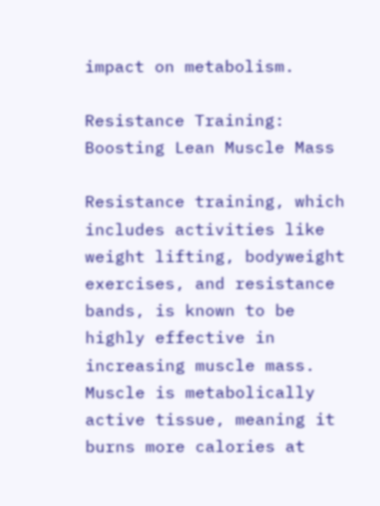impact on metabolism.

Resistance Training: Boosting Lean Muscle Mass

Resistance training, which includes activities like weight lifting, bodyweight exercises, and resistance bands, is known to be highly effective in increasing muscle mass. Muscle is metabolically active tissue, meaning it burns more calories at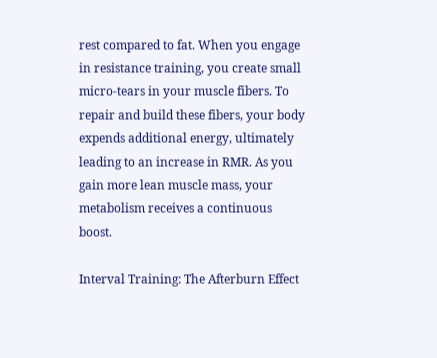rest compared to fat. When you engage in resistance training, you create small micro-tears in your muscle fibers. To repair and build these fibers, your body expends additional energy, ultimately leading to an increase in RMR. As you gain more lean muscle mass, your metabolism receives a continuous boost.

Interval Training: The Afterburn Effect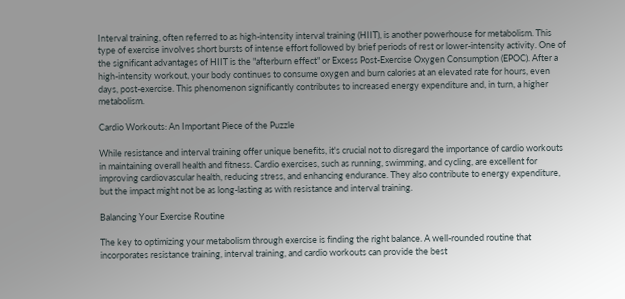Interval training, often referred to as high-intensity interval training (HIIT), is another powerhouse for metabolism. This type of exercise involves short bursts of intense effort followed by brief periods of rest or lower-intensity activity. One of the significant advantages of HIIT is the "afterburn effect" or Excess Post-Exercise Oxygen Consumption (EPOC). After a high-intensity workout, your body continues to consume oxygen and burn calories at an elevated rate for hours, even days, post-exercise. This phenomenon significantly contributes to increased energy expenditure and, in turn, a higher metabolism.

Cardio Workouts: An Important Piece of the Puzzle

While resistance and interval training offer unique benefits, it's crucial not to disregard the importance of cardio workouts in maintaining overall health and fitness. Cardio exercises, such as running, swimming, and cycling, are excellent for improving cardiovascular health, reducing stress, and enhancing endurance. They also contribute to energy expenditure, but the impact might not be as long-lasting as with resistance and interval training.

Balancing Your Exercise Routine

The key to optimizing your metabolism through exercise is finding the right balance. A well-rounded routine that incorporates resistance training, interval training, and cardio workouts can provide the best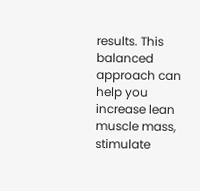results. This balanced approach can help you increase lean muscle mass, stimulate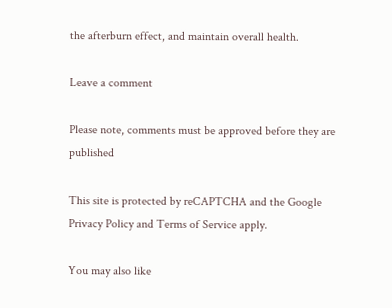the afterburn effect, and maintain overall health.

Leave a comment

Please note, comments must be approved before they are published

This site is protected by reCAPTCHA and the Google Privacy Policy and Terms of Service apply.

You may also like